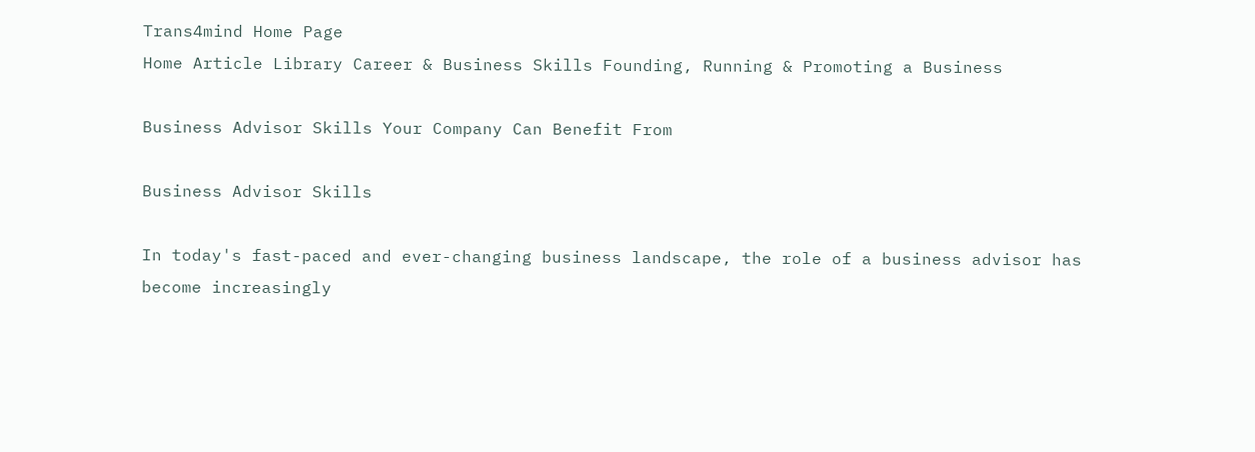Trans4mind Home Page
Home Article Library Career & Business Skills Founding, Running & Promoting a Business

Business Advisor Skills Your Company Can Benefit From

Business Advisor Skills

In today's fast-paced and ever-changing business landscape, the role of a business advisor has become increasingly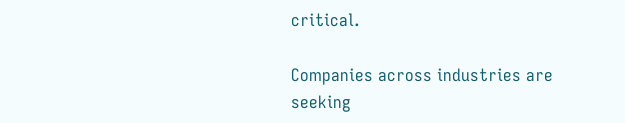critical.

Companies across industries are seeking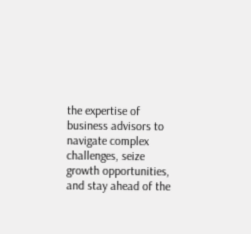the expertise of business advisors to navigate complex challenges, seize growth opportunities, and stay ahead of the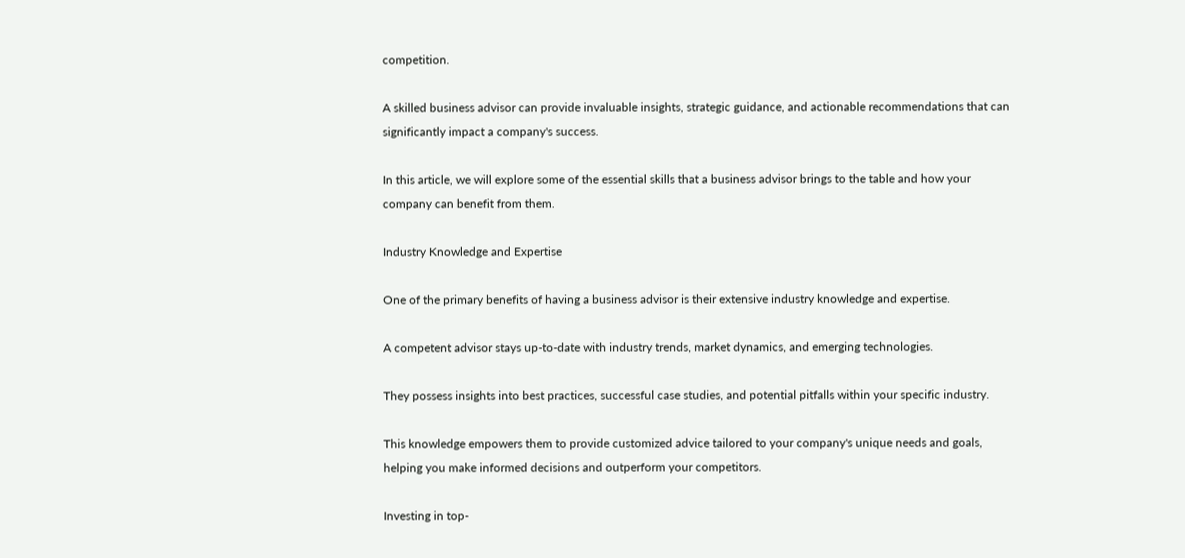competition.

A skilled business advisor can provide invaluable insights, strategic guidance, and actionable recommendations that can significantly impact a company's success.

In this article, we will explore some of the essential skills that a business advisor brings to the table and how your company can benefit from them.

Industry Knowledge and Expertise

One of the primary benefits of having a business advisor is their extensive industry knowledge and expertise.

A competent advisor stays up-to-date with industry trends, market dynamics, and emerging technologies.

They possess insights into best practices, successful case studies, and potential pitfalls within your specific industry.

This knowledge empowers them to provide customized advice tailored to your company's unique needs and goals, helping you make informed decisions and outperform your competitors.

Investing in top-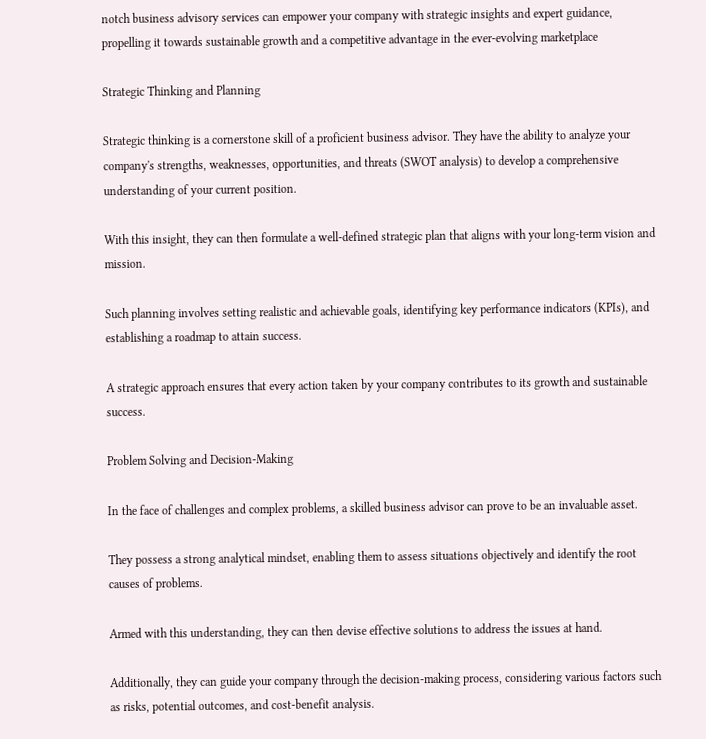notch business advisory services can empower your company with strategic insights and expert guidance, propelling it towards sustainable growth and a competitive advantage in the ever-evolving marketplace

Strategic Thinking and Planning

Strategic thinking is a cornerstone skill of a proficient business advisor. They have the ability to analyze your company's strengths, weaknesses, opportunities, and threats (SWOT analysis) to develop a comprehensive understanding of your current position.

With this insight, they can then formulate a well-defined strategic plan that aligns with your long-term vision and mission.

Such planning involves setting realistic and achievable goals, identifying key performance indicators (KPIs), and establishing a roadmap to attain success.

A strategic approach ensures that every action taken by your company contributes to its growth and sustainable success.

Problem Solving and Decision-Making

In the face of challenges and complex problems, a skilled business advisor can prove to be an invaluable asset.

They possess a strong analytical mindset, enabling them to assess situations objectively and identify the root causes of problems.

Armed with this understanding, they can then devise effective solutions to address the issues at hand.

Additionally, they can guide your company through the decision-making process, considering various factors such as risks, potential outcomes, and cost-benefit analysis.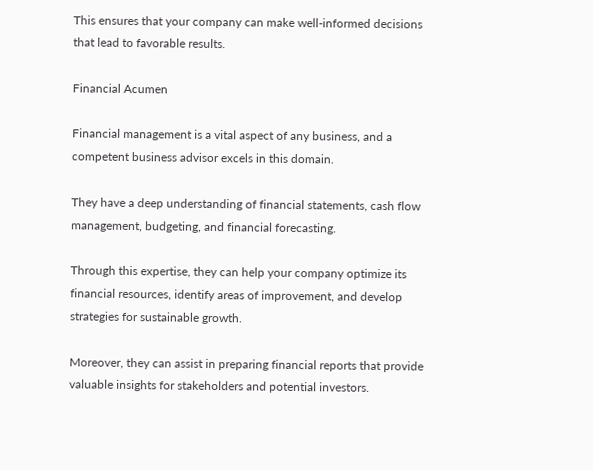This ensures that your company can make well-informed decisions that lead to favorable results.

Financial Acumen

Financial management is a vital aspect of any business, and a competent business advisor excels in this domain.

They have a deep understanding of financial statements, cash flow management, budgeting, and financial forecasting.

Through this expertise, they can help your company optimize its financial resources, identify areas of improvement, and develop strategies for sustainable growth.

Moreover, they can assist in preparing financial reports that provide valuable insights for stakeholders and potential investors.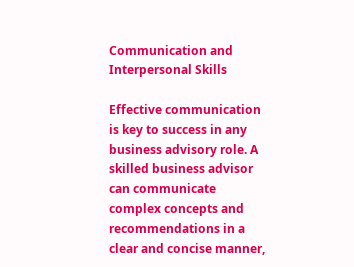Communication and Interpersonal Skills

Effective communication is key to success in any business advisory role. A skilled business advisor can communicate complex concepts and recommendations in a clear and concise manner,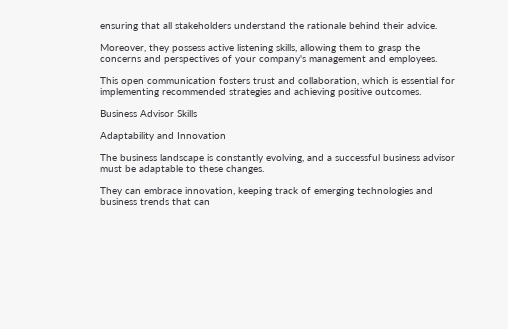ensuring that all stakeholders understand the rationale behind their advice.

Moreover, they possess active listening skills, allowing them to grasp the concerns and perspectives of your company's management and employees.

This open communication fosters trust and collaboration, which is essential for implementing recommended strategies and achieving positive outcomes.

Business Advisor Skills

Adaptability and Innovation

The business landscape is constantly evolving, and a successful business advisor must be adaptable to these changes.

They can embrace innovation, keeping track of emerging technologies and business trends that can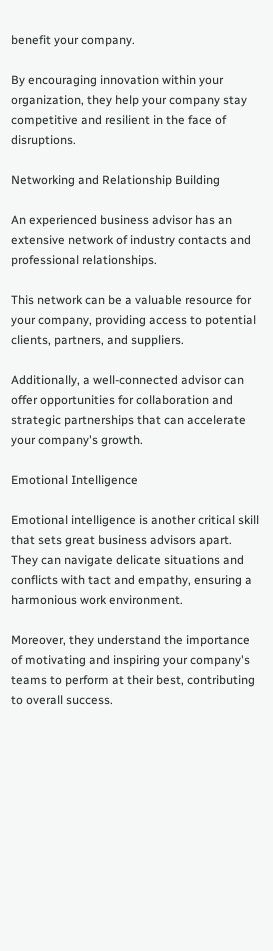benefit your company.

By encouraging innovation within your organization, they help your company stay competitive and resilient in the face of disruptions.

Networking and Relationship Building

An experienced business advisor has an extensive network of industry contacts and professional relationships.

This network can be a valuable resource for your company, providing access to potential clients, partners, and suppliers.

Additionally, a well-connected advisor can offer opportunities for collaboration and strategic partnerships that can accelerate your company's growth.

Emotional Intelligence

Emotional intelligence is another critical skill that sets great business advisors apart. They can navigate delicate situations and conflicts with tact and empathy, ensuring a harmonious work environment.

Moreover, they understand the importance of motivating and inspiring your company's teams to perform at their best, contributing to overall success.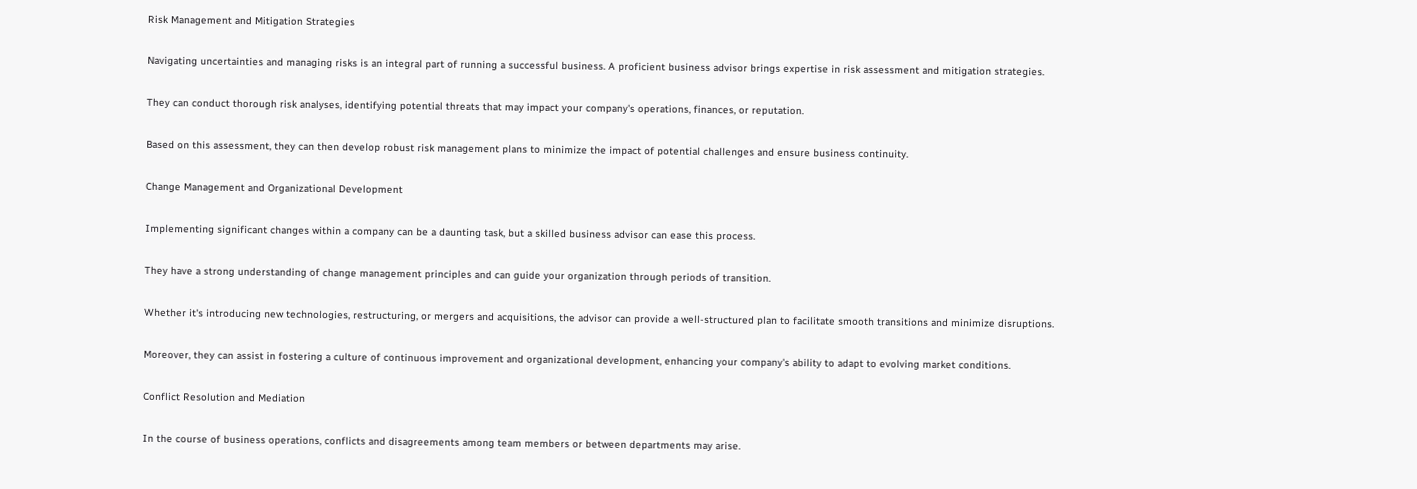Risk Management and Mitigation Strategies

Navigating uncertainties and managing risks is an integral part of running a successful business. A proficient business advisor brings expertise in risk assessment and mitigation strategies.

They can conduct thorough risk analyses, identifying potential threats that may impact your company's operations, finances, or reputation.

Based on this assessment, they can then develop robust risk management plans to minimize the impact of potential challenges and ensure business continuity.

Change Management and Organizational Development

Implementing significant changes within a company can be a daunting task, but a skilled business advisor can ease this process.

They have a strong understanding of change management principles and can guide your organization through periods of transition.

Whether it's introducing new technologies, restructuring, or mergers and acquisitions, the advisor can provide a well-structured plan to facilitate smooth transitions and minimize disruptions.

Moreover, they can assist in fostering a culture of continuous improvement and organizational development, enhancing your company's ability to adapt to evolving market conditions.

Conflict Resolution and Mediation

In the course of business operations, conflicts and disagreements among team members or between departments may arise.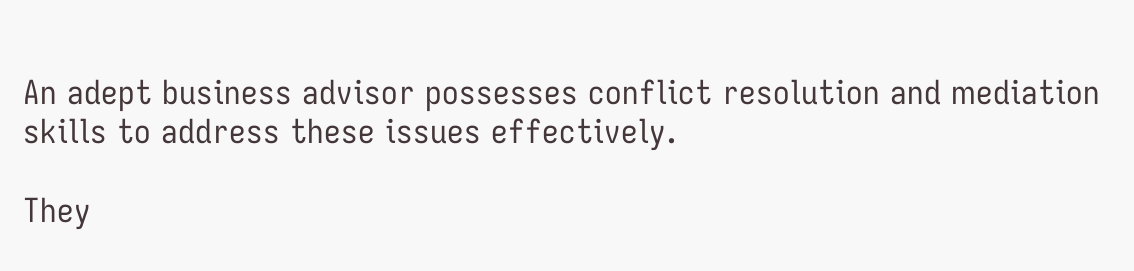An adept business advisor possesses conflict resolution and mediation skills to address these issues effectively.

They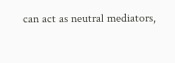can act as neutral mediators,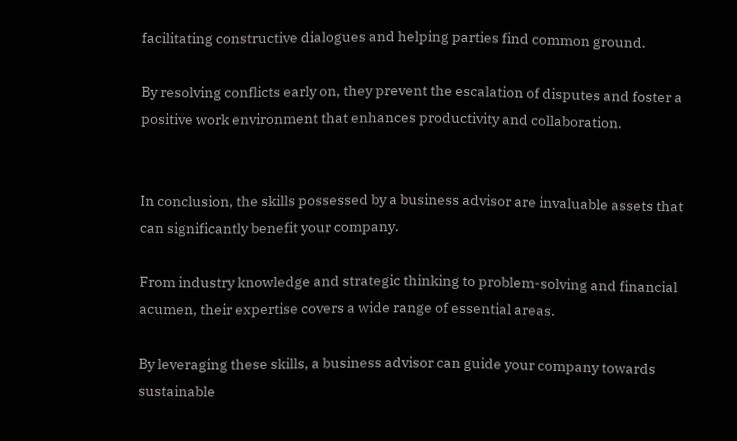facilitating constructive dialogues and helping parties find common ground.

By resolving conflicts early on, they prevent the escalation of disputes and foster a positive work environment that enhances productivity and collaboration.


In conclusion, the skills possessed by a business advisor are invaluable assets that can significantly benefit your company.

From industry knowledge and strategic thinking to problem-solving and financial acumen, their expertise covers a wide range of essential areas.

By leveraging these skills, a business advisor can guide your company towards sustainable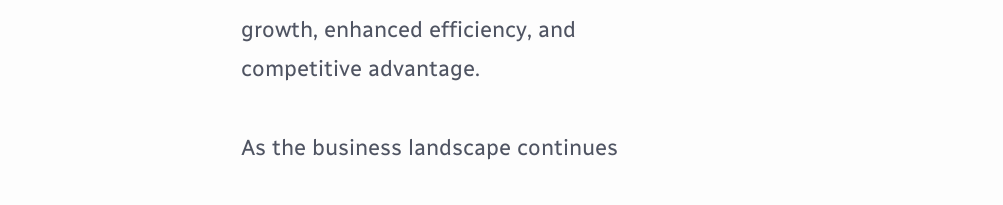growth, enhanced efficiency, and competitive advantage.

As the business landscape continues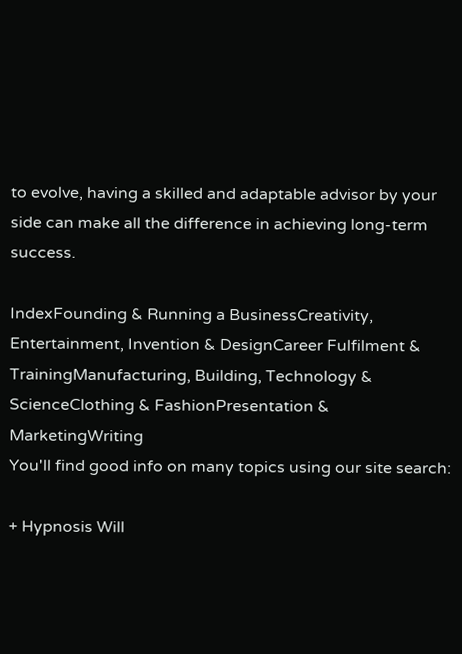to evolve, having a skilled and adaptable advisor by your side can make all the difference in achieving long-term success.

IndexFounding & Running a BusinessCreativity, Entertainment, Invention & DesignCareer Fulfilment & TrainingManufacturing, Building, Technology & ScienceClothing & FashionPresentation & MarketingWriting
You'll find good info on many topics using our site search:

+ Hypnosis Will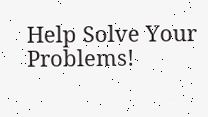Help Solve Your Problems!